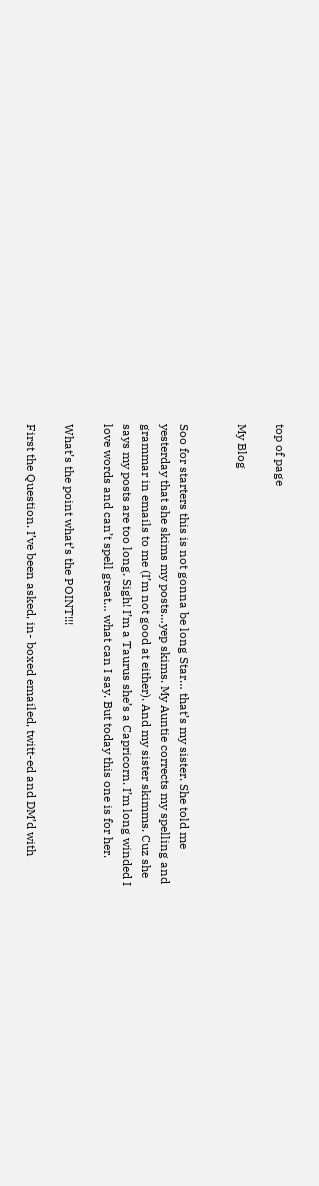top of page

My Blog


Soo for starters this is not gonna be long Star… that’s my sister. She told me yesterday that she skims my posts…yep skims. My Auntie corrects my spelling and grammar in emails to me (I’m not good at either). And my sister skimms. Cuz she says my posts are too long. Sigh! I’m a Taurus she’s a Capricorn. I’m long winded I love words and can’t spell great… what can I say. But today this one is for her.

What’s the point what’s the POINT!!!

First the Question. I’ve been asked, in- boxed emailed, twitt-ed and DM’d with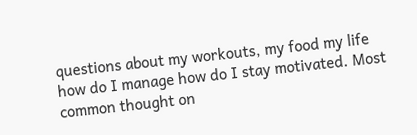questions about my workouts, my food my life how do I manage how do I stay motivated. Most common thought on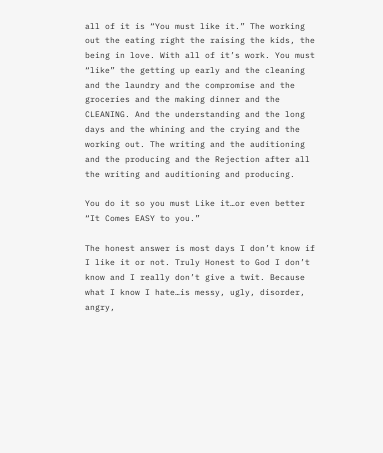all of it is “You must like it.” The working out the eating right the raising the kids, the being in love. With all of it’s work. You must “like” the getting up early and the cleaning and the laundry and the compromise and the groceries and the making dinner and the CLEANING. And the understanding and the long days and the whining and the crying and the working out. The writing and the auditioning and the producing and the Rejection after all the writing and auditioning and producing.

You do it so you must Like it…or even better “It Comes EASY to you.”

The honest answer is most days I don’t know if I like it or not. Truly Honest to God I don’t know and I really don’t give a twit. Because what I know I hate…is messy, ugly, disorder, angry,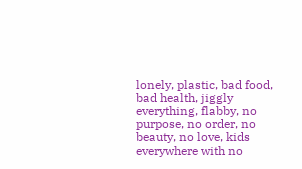lonely, plastic, bad food, bad health, jiggly everything, flabby, no purpose, no order, no beauty, no love, kids everywhere with no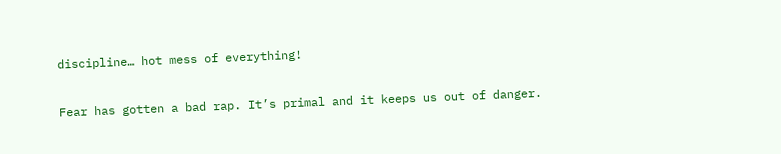discipline… hot mess of everything!

Fear has gotten a bad rap. It’s primal and it keeps us out of danger.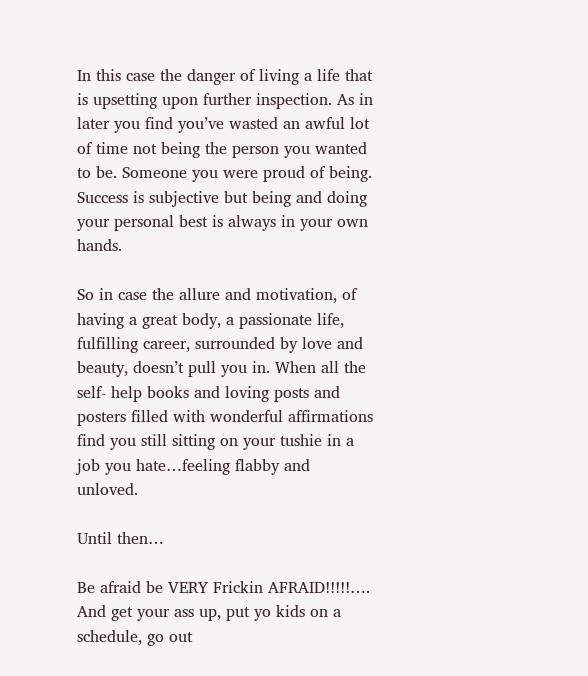In this case the danger of living a life that is upsetting upon further inspection. As in later you find you’ve wasted an awful lot of time not being the person you wanted to be. Someone you were proud of being. Success is subjective but being and doing your personal best is always in your own hands.

So in case the allure and motivation, of having a great body, a passionate life, fulfilling career, surrounded by love and beauty, doesn’t pull you in. When all the self- help books and loving posts and posters filled with wonderful affirmations find you still sitting on your tushie in a job you hate…feeling flabby and unloved.

Until then…

Be afraid be VERY Frickin AFRAID!!!!!…. And get your ass up, put yo kids on a schedule, go out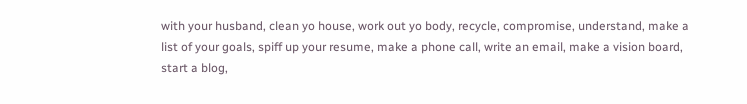with your husband, clean yo house, work out yo body, recycle, compromise, understand, make a list of your goals, spiff up your resume, make a phone call, write an email, make a vision board, start a blog,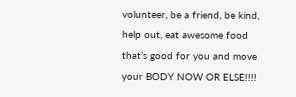volunteer, be a friend, be kind, help out, eat awesome food that’s good for you and move your BODY NOW OR ELSE!!!!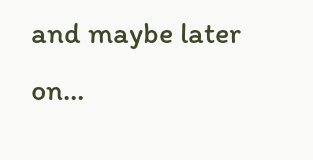and maybe later on…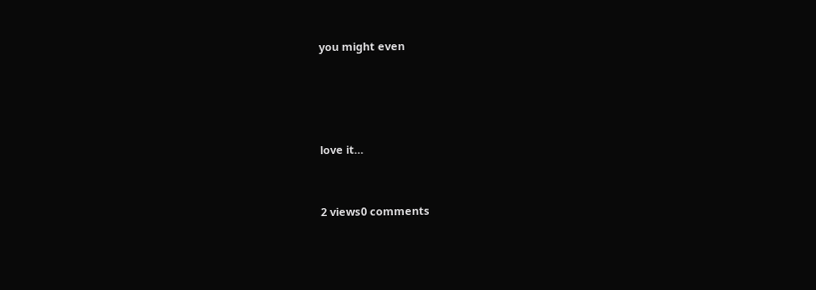you might even




love it…


2 views0 comments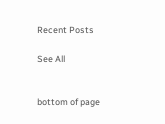Recent Posts

See All


bottom of page